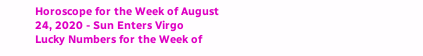Horoscope for the Week of August 24, 2020 - Sun Enters Virgo
Lucky Numbers for the Week of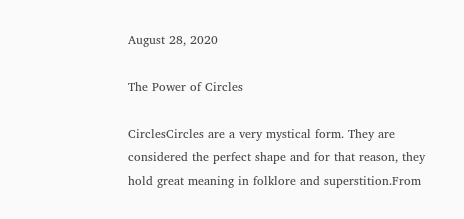August 28, 2020

The Power of Circles

CirclesCircles are a very mystical form. They are considered the perfect shape and for that reason, they hold great meaning in folklore and superstition.From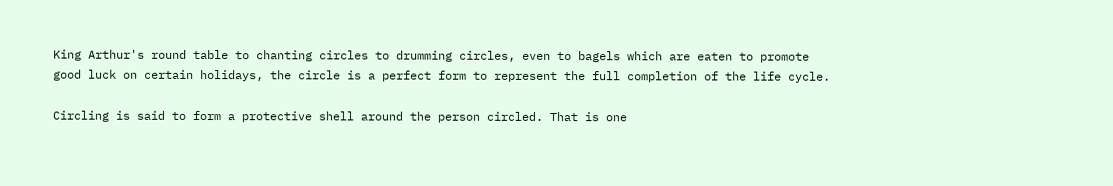King Arthur's round table to chanting circles to drumming circles, even to bagels which are eaten to promote good luck on certain holidays, the circle is a perfect form to represent the full completion of the life cycle.

Circling is said to form a protective shell around the person circled. That is one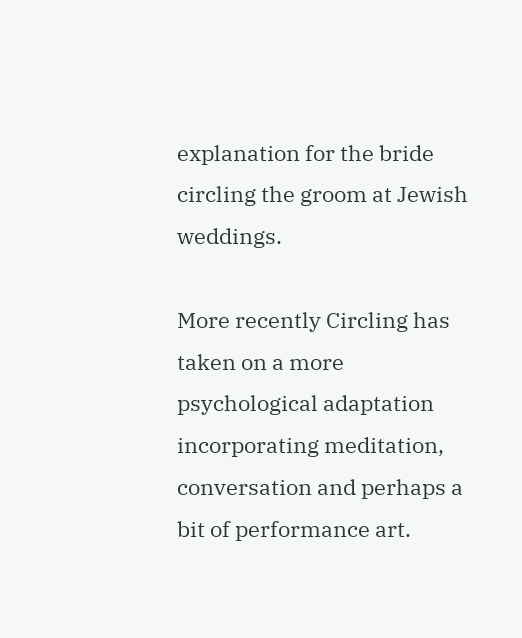explanation for the bride circling the groom at Jewish weddings.

More recently Circling has taken on a more psychological adaptation incorporating meditation, conversation and perhaps a bit of performance art.